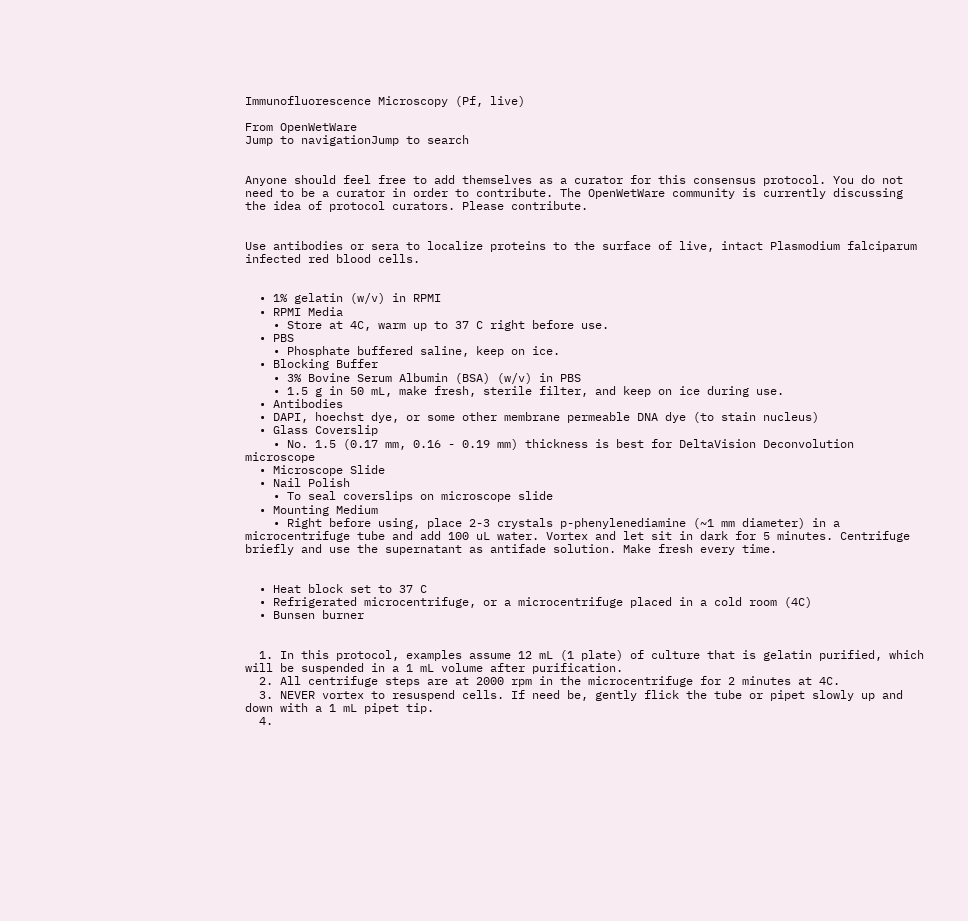Immunofluorescence Microscopy (Pf, live)

From OpenWetWare
Jump to navigationJump to search


Anyone should feel free to add themselves as a curator for this consensus protocol. You do not need to be a curator in order to contribute. The OpenWetWare community is currently discussing the idea of protocol curators. Please contribute.


Use antibodies or sera to localize proteins to the surface of live, intact Plasmodium falciparum infected red blood cells.


  • 1% gelatin (w/v) in RPMI
  • RPMI Media
    • Store at 4C, warm up to 37 C right before use.
  • PBS
    • Phosphate buffered saline, keep on ice.
  • Blocking Buffer
    • 3% Bovine Serum Albumin (BSA) (w/v) in PBS
    • 1.5 g in 50 mL, make fresh, sterile filter, and keep on ice during use.
  • Antibodies
  • DAPI, hoechst dye, or some other membrane permeable DNA dye (to stain nucleus)
  • Glass Coverslip
    • No. 1.5 (0.17 mm, 0.16 - 0.19 mm) thickness is best for DeltaVision Deconvolution microscope
  • Microscope Slide
  • Nail Polish
    • To seal coverslips on microscope slide
  • Mounting Medium
    • Right before using, place 2-3 crystals p-phenylenediamine (~1 mm diameter) in a microcentrifuge tube and add 100 uL water. Vortex and let sit in dark for 5 minutes. Centrifuge briefly and use the supernatant as antifade solution. Make fresh every time.


  • Heat block set to 37 C
  • Refrigerated microcentrifuge, or a microcentrifuge placed in a cold room (4C)
  • Bunsen burner


  1. In this protocol, examples assume 12 mL (1 plate) of culture that is gelatin purified, which will be suspended in a 1 mL volume after purification.
  2. All centrifuge steps are at 2000 rpm in the microcentrifuge for 2 minutes at 4C.
  3. NEVER vortex to resuspend cells. If need be, gently flick the tube or pipet slowly up and down with a 1 mL pipet tip.
  4.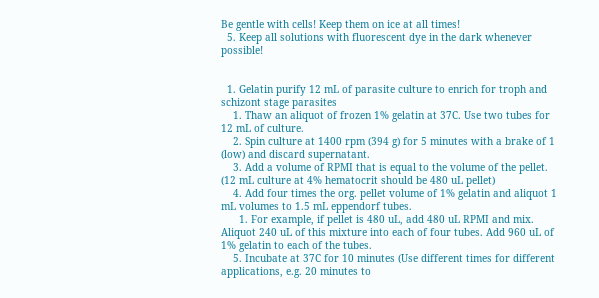Be gentle with cells! Keep them on ice at all times!
  5. Keep all solutions with fluorescent dye in the dark whenever possible!


  1. Gelatin purify 12 mL of parasite culture to enrich for troph and schizont stage parasites
    1. Thaw an aliquot of frozen 1% gelatin at 37C. Use two tubes for 12 mL of culture.
    2. Spin culture at 1400 rpm (394 g) for 5 minutes with a brake of 1 (low) and discard supernatant.
    3. Add a volume of RPMI that is equal to the volume of the pellet. (12 mL culture at 4% hematocrit should be 480 uL pellet)
    4. Add four times the org. pellet volume of 1% gelatin and aliquot 1 mL volumes to 1.5 mL eppendorf tubes.
      1. For example, if pellet is 480 uL, add 480 uL RPMI and mix. Aliquot 240 uL of this mixture into each of four tubes. Add 960 uL of 1% gelatin to each of the tubes.
    5. Incubate at 37C for 10 minutes (Use different times for different applications, e.g. 20 minutes to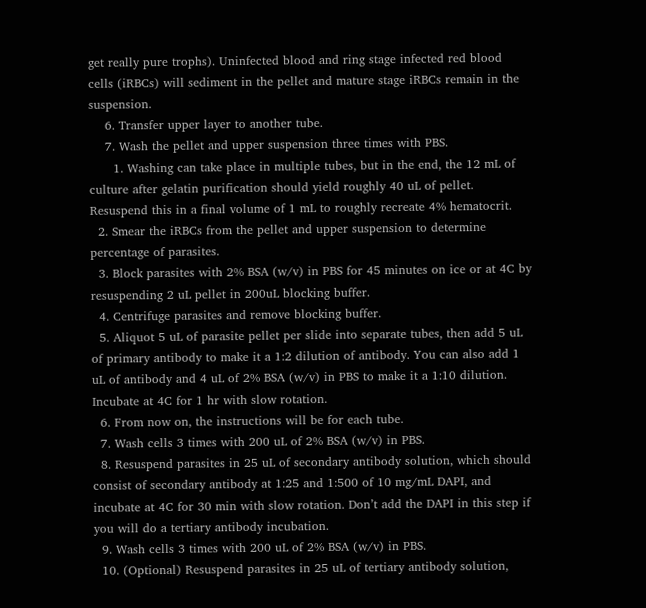get really pure trophs). Uninfected blood and ring stage infected red blood cells (iRBCs) will sediment in the pellet and mature stage iRBCs remain in the suspension.
    6. Transfer upper layer to another tube.
    7. Wash the pellet and upper suspension three times with PBS.
      1. Washing can take place in multiple tubes, but in the end, the 12 mL of culture after gelatin purification should yield roughly 40 uL of pellet. Resuspend this in a final volume of 1 mL to roughly recreate 4% hematocrit.
  2. Smear the iRBCs from the pellet and upper suspension to determine percentage of parasites.
  3. Block parasites with 2% BSA (w/v) in PBS for 45 minutes on ice or at 4C by resuspending 2 uL pellet in 200uL blocking buffer.
  4. Centrifuge parasites and remove blocking buffer.
  5. Aliquot 5 uL of parasite pellet per slide into separate tubes, then add 5 uL of primary antibody to make it a 1:2 dilution of antibody. You can also add 1 uL of antibody and 4 uL of 2% BSA (w/v) in PBS to make it a 1:10 dilution. Incubate at 4C for 1 hr with slow rotation.
  6. From now on, the instructions will be for each tube.
  7. Wash cells 3 times with 200 uL of 2% BSA (w/v) in PBS.
  8. Resuspend parasites in 25 uL of secondary antibody solution, which should consist of secondary antibody at 1:25 and 1:500 of 10 mg/mL DAPI, and incubate at 4C for 30 min with slow rotation. Don’t add the DAPI in this step if you will do a tertiary antibody incubation.
  9. Wash cells 3 times with 200 uL of 2% BSA (w/v) in PBS.
  10. (Optional) Resuspend parasites in 25 uL of tertiary antibody solution,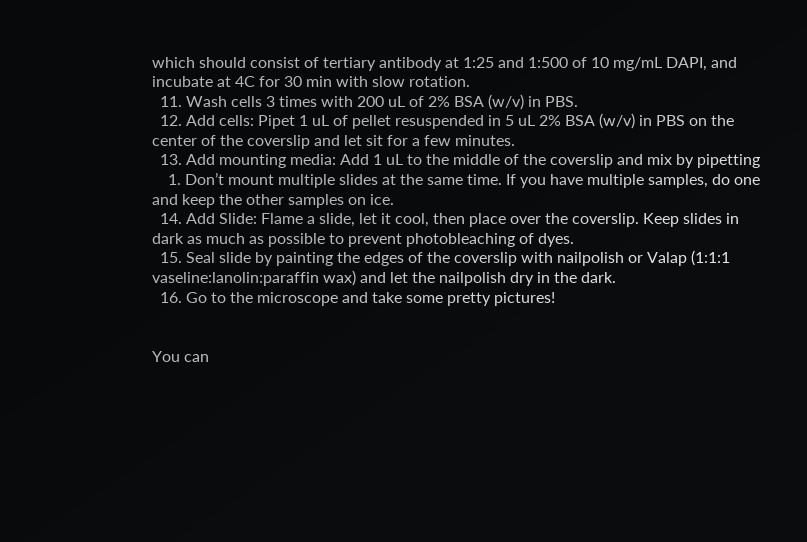which should consist of tertiary antibody at 1:25 and 1:500 of 10 mg/mL DAPI, and incubate at 4C for 30 min with slow rotation.
  11. Wash cells 3 times with 200 uL of 2% BSA (w/v) in PBS.
  12. Add cells: Pipet 1 uL of pellet resuspended in 5 uL 2% BSA (w/v) in PBS on the center of the coverslip and let sit for a few minutes.
  13. Add mounting media: Add 1 uL to the middle of the coverslip and mix by pipetting
    1. Don’t mount multiple slides at the same time. If you have multiple samples, do one and keep the other samples on ice.
  14. Add Slide: Flame a slide, let it cool, then place over the coverslip. Keep slides in dark as much as possible to prevent photobleaching of dyes.
  15. Seal slide by painting the edges of the coverslip with nailpolish or Valap (1:1:1 vaseline:lanolin:paraffin wax) and let the nailpolish dry in the dark.
  16. Go to the microscope and take some pretty pictures!


You can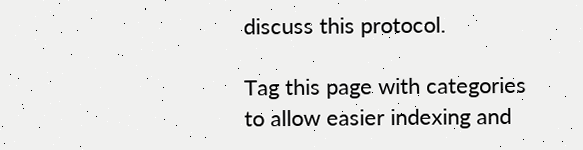discuss this protocol.

Tag this page with categories to allow easier indexing and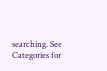searching. See Categories for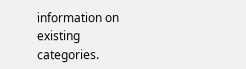information on existing categories.